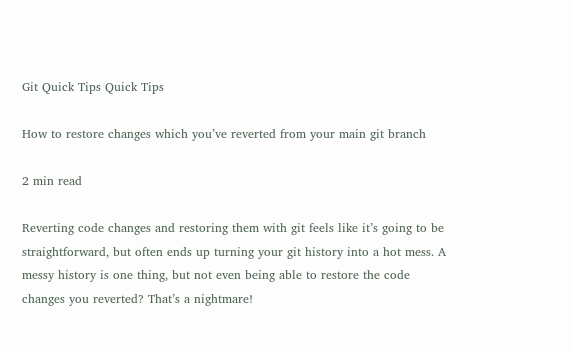Git Quick Tips Quick Tips

How to restore changes which you’ve reverted from your main git branch

2 min read

Reverting code changes and restoring them with git feels like it’s going to be straightforward, but often ends up turning your git history into a hot mess. A messy history is one thing, but not even being able to restore the code changes you reverted? That’s a nightmare!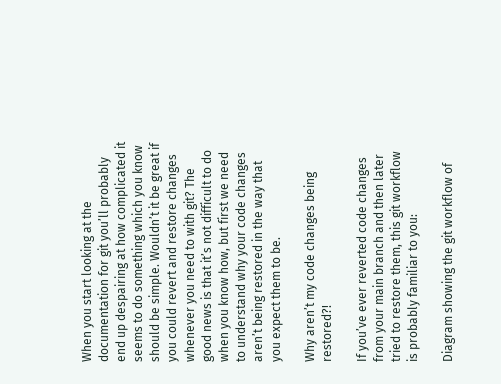When you start looking at the documentation for git you’ll probably end up despairing at how complicated it seems to do something which you know should be simple. Wouldn’t it be great if you could revert and restore changes whenever you need to with git? The good news is that it’s not difficult to do when you know how, but first we need to understand why your code changes aren’t being restored in the way that you expect them to be.

Why aren’t my code changes being restored?!

If you’ve ever reverted code changes from your main branch and then later tried to restore them, this git workflow is probably familiar to you:

Diagram showing the git workflow of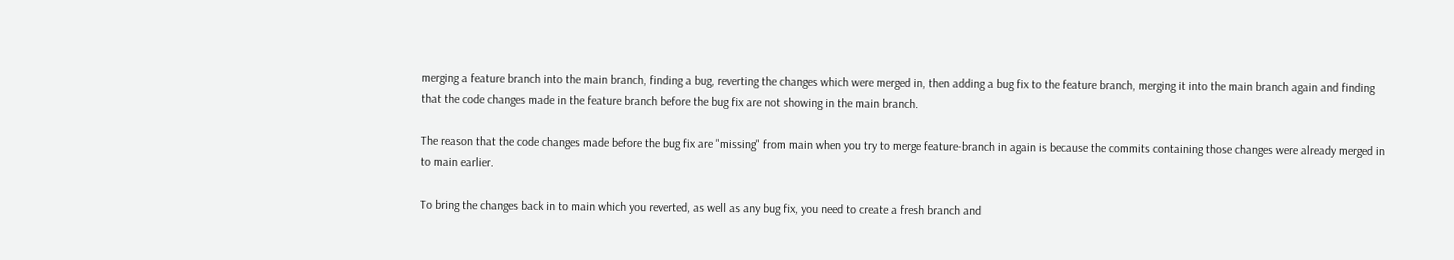merging a feature branch into the main branch, finding a bug, reverting the changes which were merged in, then adding a bug fix to the feature branch, merging it into the main branch again and finding that the code changes made in the feature branch before the bug fix are not showing in the main branch.

The reason that the code changes made before the bug fix are "missing" from main when you try to merge feature-branch in again is because the commits containing those changes were already merged in to main earlier.

To bring the changes back in to main which you reverted, as well as any bug fix, you need to create a fresh branch and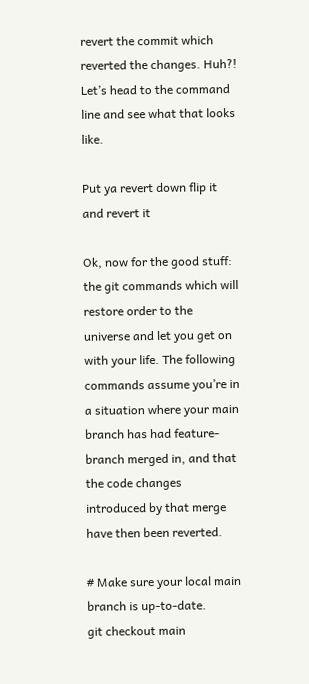revert the commit which reverted the changes. Huh?! Let’s head to the command line and see what that looks like.

Put ya revert down flip it and revert it

Ok, now for the good stuff: the git commands which will restore order to the universe and let you get on with your life. The following commands assume you’re in a situation where your main branch has had feature-branch merged in, and that the code changes introduced by that merge have then been reverted.

# Make sure your local main branch is up-to-date.
git checkout main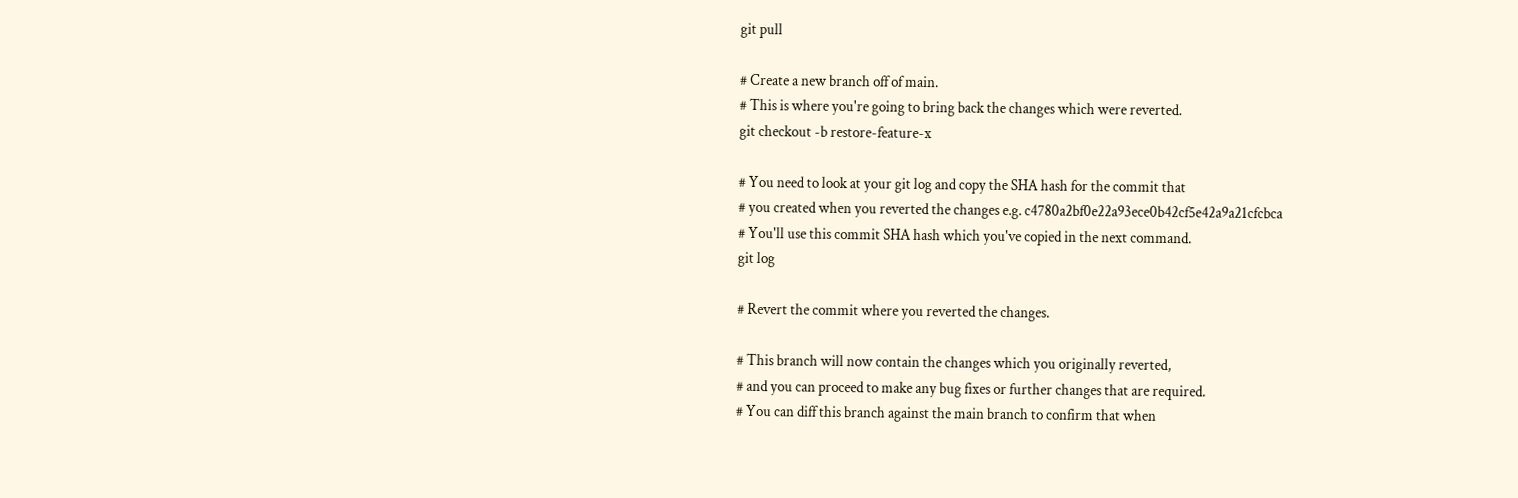git pull

# Create a new branch off of main.
# This is where you're going to bring back the changes which were reverted.
git checkout -b restore-feature-x

# You need to look at your git log and copy the SHA hash for the commit that
# you created when you reverted the changes e.g. c4780a2bf0e22a93ece0b42cf5e42a9a21cfcbca
# You'll use this commit SHA hash which you've copied in the next command.
git log

# Revert the commit where you reverted the changes.

# This branch will now contain the changes which you originally reverted,
# and you can proceed to make any bug fixes or further changes that are required.
# You can diff this branch against the main branch to confirm that when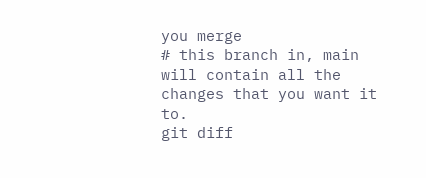you merge
# this branch in, main will contain all the changes that you want it to.
git diff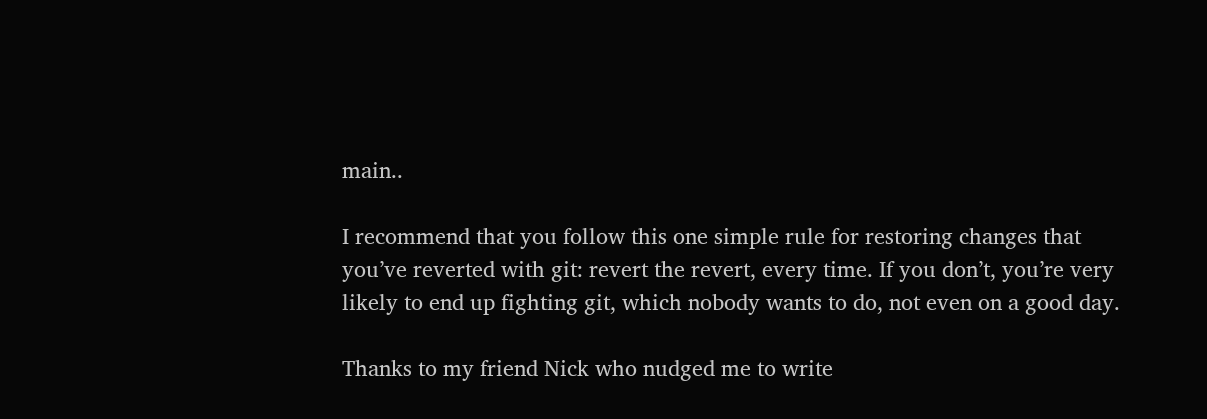main..

I recommend that you follow this one simple rule for restoring changes that you’ve reverted with git: revert the revert, every time. If you don’t, you’re very likely to end up fighting git, which nobody wants to do, not even on a good day.

Thanks to my friend Nick who nudged me to write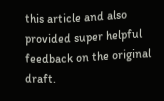this article and also provided super helpful feedback on the original draft.